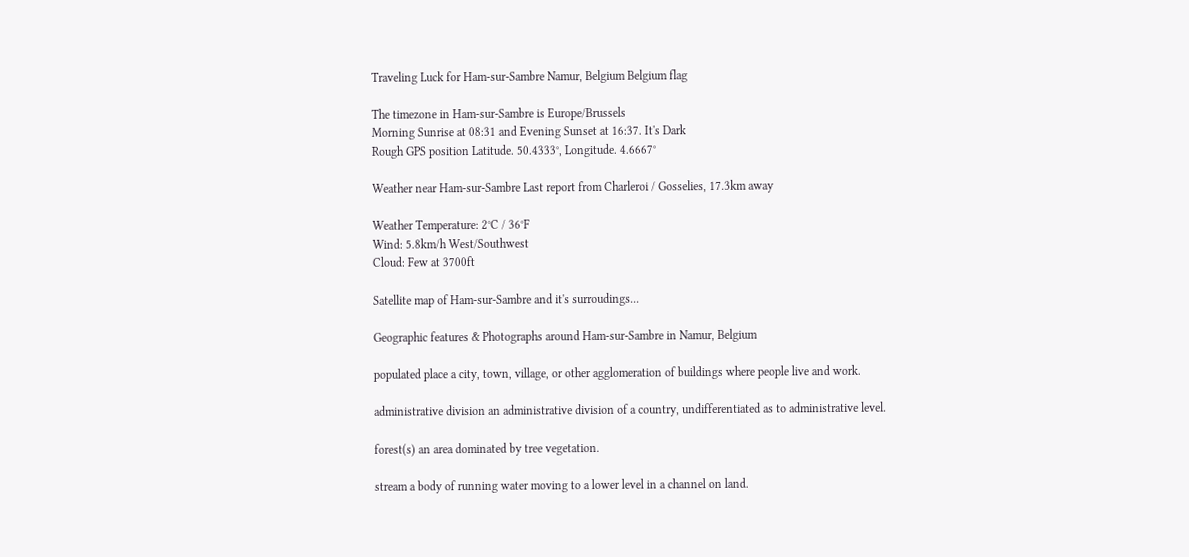Traveling Luck for Ham-sur-Sambre Namur, Belgium Belgium flag

The timezone in Ham-sur-Sambre is Europe/Brussels
Morning Sunrise at 08:31 and Evening Sunset at 16:37. It's Dark
Rough GPS position Latitude. 50.4333°, Longitude. 4.6667°

Weather near Ham-sur-Sambre Last report from Charleroi / Gosselies, 17.3km away

Weather Temperature: 2°C / 36°F
Wind: 5.8km/h West/Southwest
Cloud: Few at 3700ft

Satellite map of Ham-sur-Sambre and it's surroudings...

Geographic features & Photographs around Ham-sur-Sambre in Namur, Belgium

populated place a city, town, village, or other agglomeration of buildings where people live and work.

administrative division an administrative division of a country, undifferentiated as to administrative level.

forest(s) an area dominated by tree vegetation.

stream a body of running water moving to a lower level in a channel on land.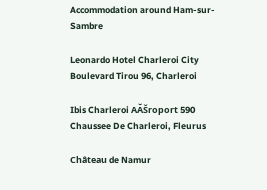Accommodation around Ham-sur-Sambre

Leonardo Hotel Charleroi City Boulevard Tirou 96, Charleroi

Ibis Charleroi AĂŠroport 590 Chaussee De Charleroi, Fleurus

Château de Namur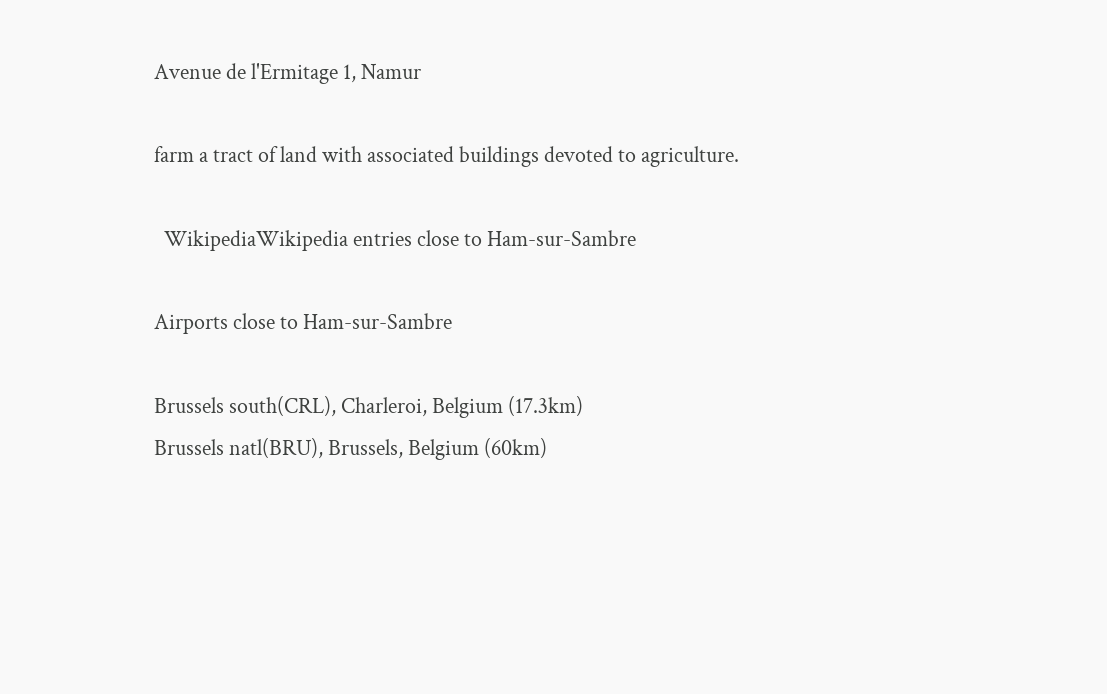Avenue de l'Ermitage 1, Namur

farm a tract of land with associated buildings devoted to agriculture.

  WikipediaWikipedia entries close to Ham-sur-Sambre

Airports close to Ham-sur-Sambre

Brussels south(CRL), Charleroi, Belgium (17.3km)
Brussels natl(BRU), Brussels, Belgium (60km)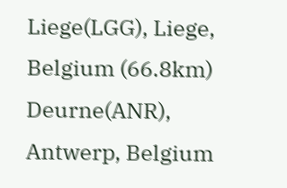Liege(LGG), Liege, Belgium (66.8km)
Deurne(ANR), Antwerp, Belgium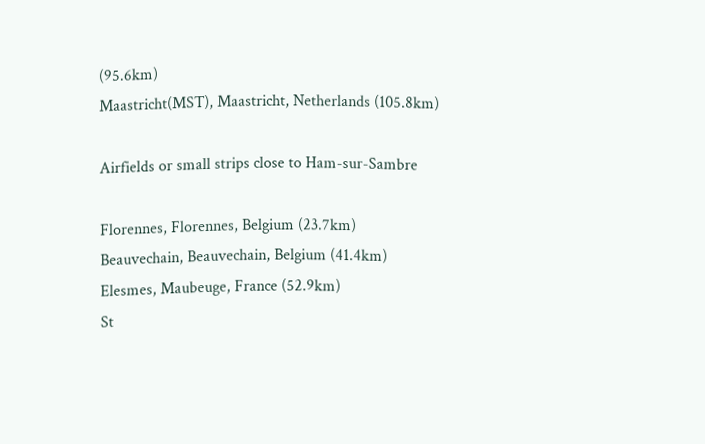(95.6km)
Maastricht(MST), Maastricht, Netherlands (105.8km)

Airfields or small strips close to Ham-sur-Sambre

Florennes, Florennes, Belgium (23.7km)
Beauvechain, Beauvechain, Belgium (41.4km)
Elesmes, Maubeuge, France (52.9km)
St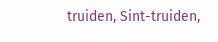truiden, Sint-truiden,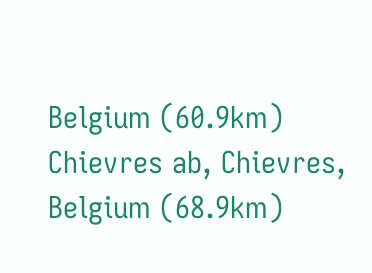Belgium (60.9km)
Chievres ab, Chievres, Belgium (68.9km)